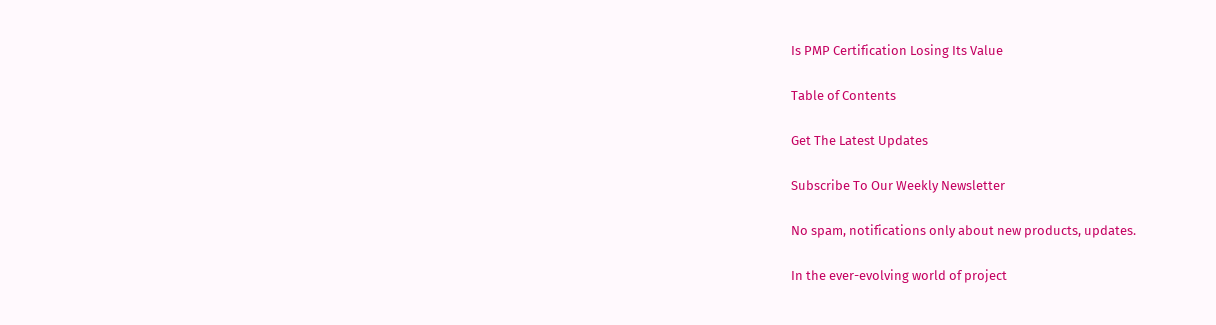Is PMP Certification Losing Its Value

Table of Contents

Get The Latest Updates

Subscribe To Our Weekly Newsletter

No spam, notifications only about new products, updates.

In the ever-evolving world of project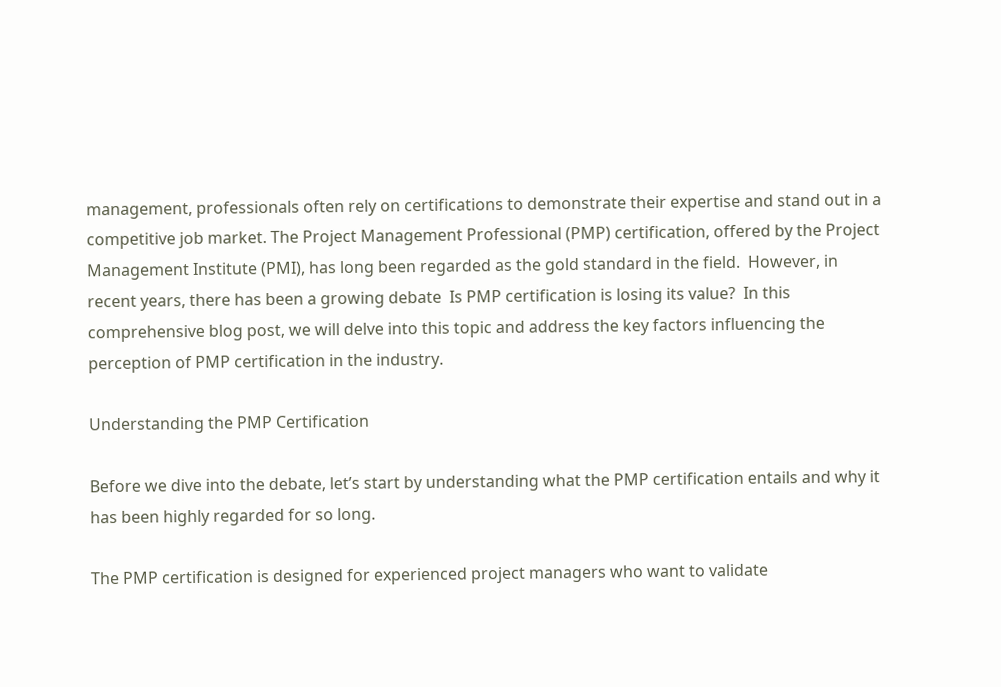management, professionals often rely on certifications to demonstrate their expertise and stand out in a competitive job market. The Project Management Professional (PMP) certification, offered by the Project Management Institute (PMI), has long been regarded as the gold standard in the field.  However, in recent years, there has been a growing debate  Is PMP certification is losing its value?  In this comprehensive blog post, we will delve into this topic and address the key factors influencing the perception of PMP certification in the industry.

Understanding the PMP Certification

Before we dive into the debate, let’s start by understanding what the PMP certification entails and why it has been highly regarded for so long.

The PMP certification is designed for experienced project managers who want to validate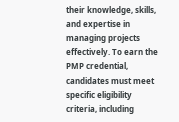their knowledge, skills, and expertise in managing projects effectively. To earn the PMP credential, candidates must meet specific eligibility criteria, including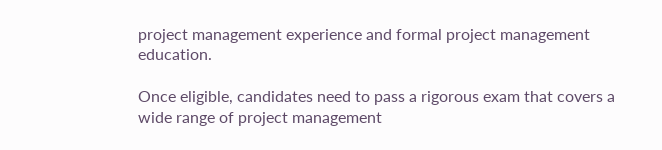project management experience and formal project management education.

Once eligible, candidates need to pass a rigorous exam that covers a wide range of project management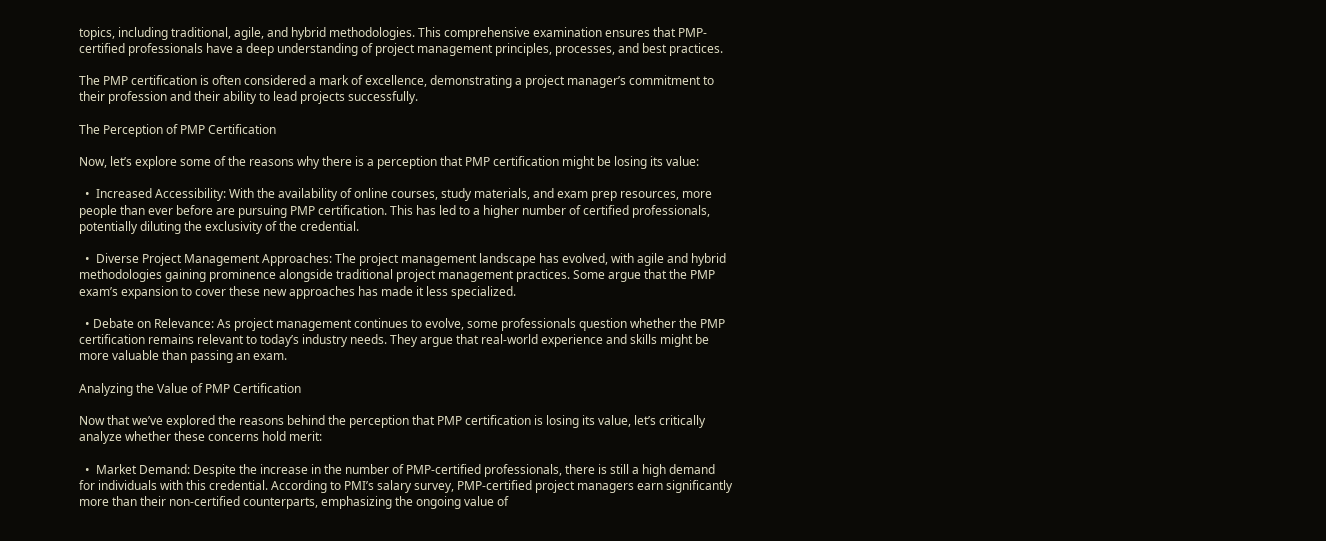topics, including traditional, agile, and hybrid methodologies. This comprehensive examination ensures that PMP-certified professionals have a deep understanding of project management principles, processes, and best practices.

The PMP certification is often considered a mark of excellence, demonstrating a project manager’s commitment to their profession and their ability to lead projects successfully.

The Perception of PMP Certification

Now, let’s explore some of the reasons why there is a perception that PMP certification might be losing its value:

  •  Increased Accessibility: With the availability of online courses, study materials, and exam prep resources, more people than ever before are pursuing PMP certification. This has led to a higher number of certified professionals, potentially diluting the exclusivity of the credential.

  •  Diverse Project Management Approaches: The project management landscape has evolved, with agile and hybrid methodologies gaining prominence alongside traditional project management practices. Some argue that the PMP exam’s expansion to cover these new approaches has made it less specialized.

  • Debate on Relevance: As project management continues to evolve, some professionals question whether the PMP certification remains relevant to today’s industry needs. They argue that real-world experience and skills might be more valuable than passing an exam.

Analyzing the Value of PMP Certification

Now that we’ve explored the reasons behind the perception that PMP certification is losing its value, let’s critically analyze whether these concerns hold merit:

  •  Market Demand: Despite the increase in the number of PMP-certified professionals, there is still a high demand for individuals with this credential. According to PMI’s salary survey, PMP-certified project managers earn significantly more than their non-certified counterparts, emphasizing the ongoing value of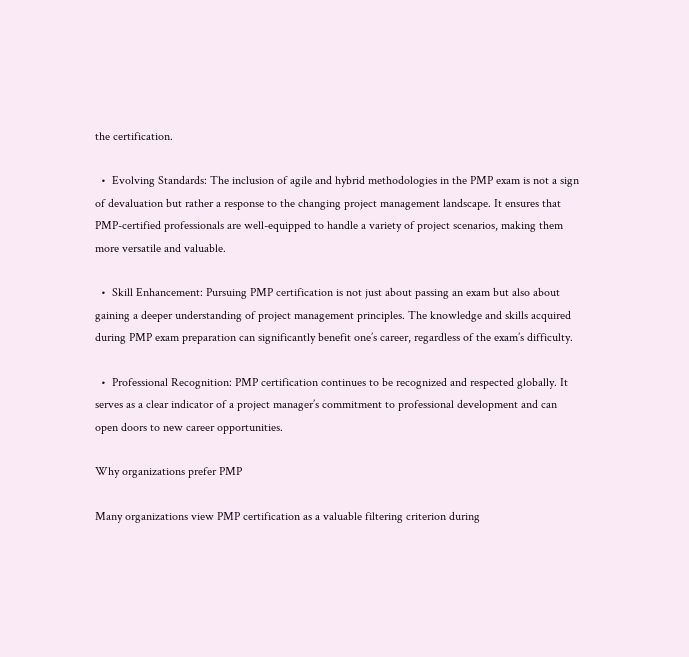the certification.

  •  Evolving Standards: The inclusion of agile and hybrid methodologies in the PMP exam is not a sign of devaluation but rather a response to the changing project management landscape. It ensures that PMP-certified professionals are well-equipped to handle a variety of project scenarios, making them more versatile and valuable.

  •  Skill Enhancement: Pursuing PMP certification is not just about passing an exam but also about gaining a deeper understanding of project management principles. The knowledge and skills acquired during PMP exam preparation can significantly benefit one’s career, regardless of the exam’s difficulty.

  •  Professional Recognition: PMP certification continues to be recognized and respected globally. It serves as a clear indicator of a project manager’s commitment to professional development and can open doors to new career opportunities.

Why organizations prefer PMP

Many organizations view PMP certification as a valuable filtering criterion during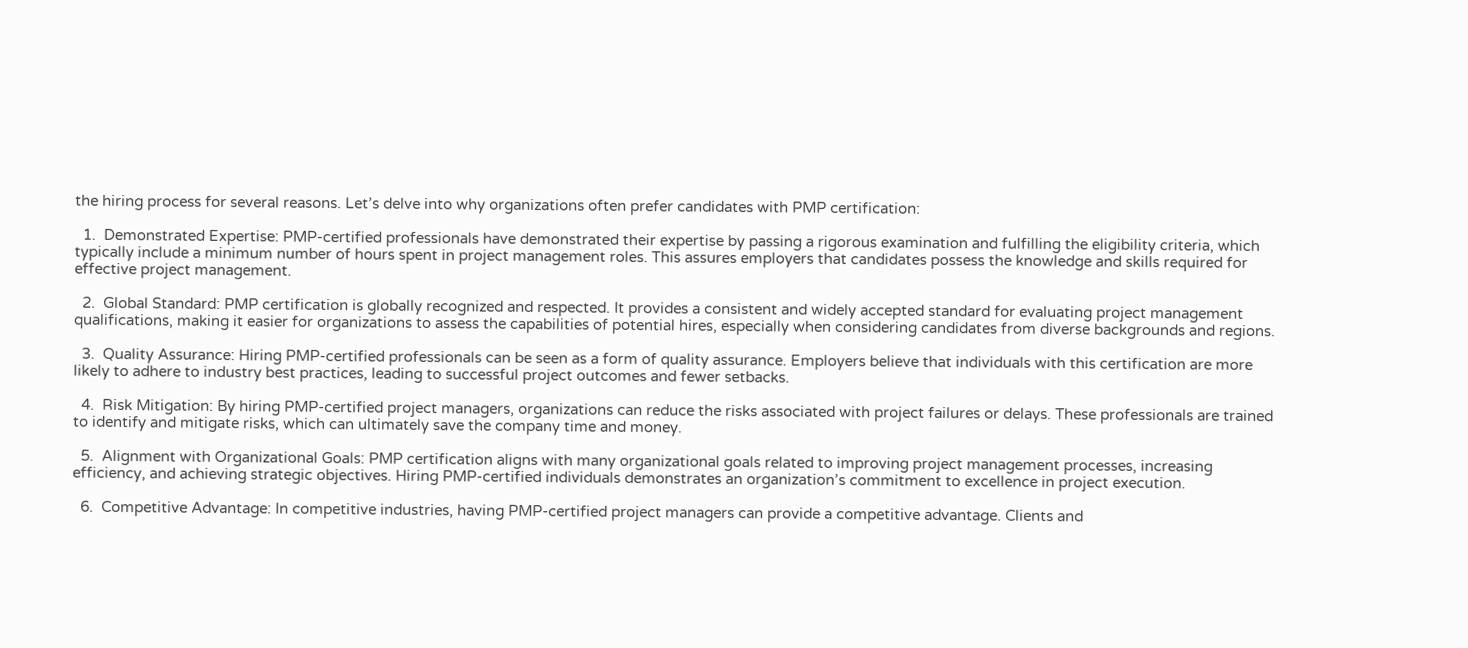the hiring process for several reasons. Let’s delve into why organizations often prefer candidates with PMP certification:

  1.  Demonstrated Expertise: PMP-certified professionals have demonstrated their expertise by passing a rigorous examination and fulfilling the eligibility criteria, which typically include a minimum number of hours spent in project management roles. This assures employers that candidates possess the knowledge and skills required for effective project management.

  2.  Global Standard: PMP certification is globally recognized and respected. It provides a consistent and widely accepted standard for evaluating project management qualifications, making it easier for organizations to assess the capabilities of potential hires, especially when considering candidates from diverse backgrounds and regions.

  3.  Quality Assurance: Hiring PMP-certified professionals can be seen as a form of quality assurance. Employers believe that individuals with this certification are more likely to adhere to industry best practices, leading to successful project outcomes and fewer setbacks.

  4.  Risk Mitigation: By hiring PMP-certified project managers, organizations can reduce the risks associated with project failures or delays. These professionals are trained to identify and mitigate risks, which can ultimately save the company time and money.

  5.  Alignment with Organizational Goals: PMP certification aligns with many organizational goals related to improving project management processes, increasing efficiency, and achieving strategic objectives. Hiring PMP-certified individuals demonstrates an organization’s commitment to excellence in project execution.

  6.  Competitive Advantage: In competitive industries, having PMP-certified project managers can provide a competitive advantage. Clients and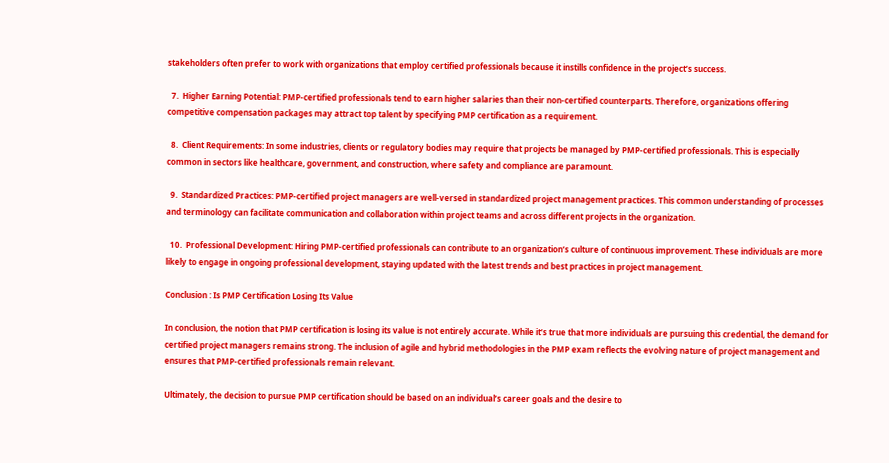stakeholders often prefer to work with organizations that employ certified professionals because it instills confidence in the project’s success.

  7.  Higher Earning Potential: PMP-certified professionals tend to earn higher salaries than their non-certified counterparts. Therefore, organizations offering competitive compensation packages may attract top talent by specifying PMP certification as a requirement.

  8.  Client Requirements: In some industries, clients or regulatory bodies may require that projects be managed by PMP-certified professionals. This is especially common in sectors like healthcare, government, and construction, where safety and compliance are paramount.

  9.  Standardized Practices: PMP-certified project managers are well-versed in standardized project management practices. This common understanding of processes and terminology can facilitate communication and collaboration within project teams and across different projects in the organization.

  10.  Professional Development: Hiring PMP-certified professionals can contribute to an organization’s culture of continuous improvement. These individuals are more likely to engage in ongoing professional development, staying updated with the latest trends and best practices in project management.

Conclusion : Is PMP Certification Losing Its Value

In conclusion, the notion that PMP certification is losing its value is not entirely accurate. While it’s true that more individuals are pursuing this credential, the demand for certified project managers remains strong. The inclusion of agile and hybrid methodologies in the PMP exam reflects the evolving nature of project management and ensures that PMP-certified professionals remain relevant.

Ultimately, the decision to pursue PMP certification should be based on an individual’s career goals and the desire to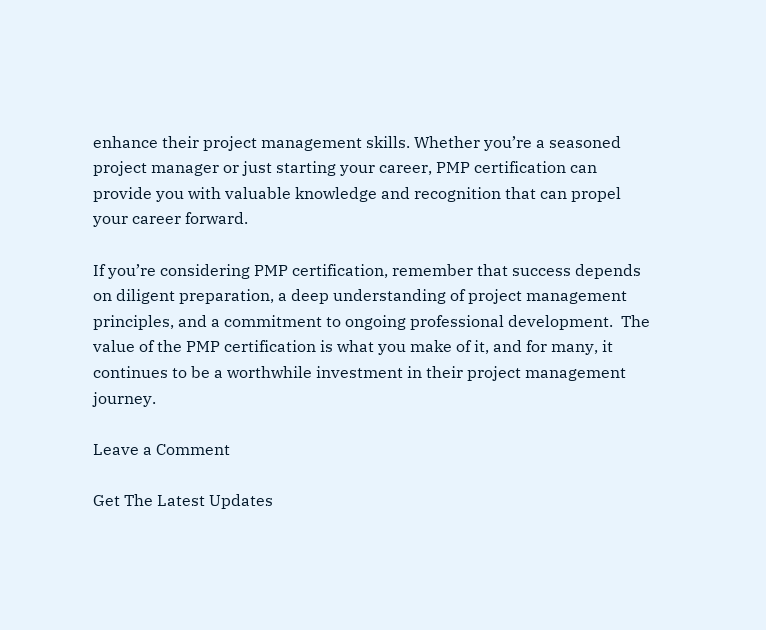enhance their project management skills. Whether you’re a seasoned project manager or just starting your career, PMP certification can provide you with valuable knowledge and recognition that can propel your career forward.

If you’re considering PMP certification, remember that success depends on diligent preparation, a deep understanding of project management principles, and a commitment to ongoing professional development.  The value of the PMP certification is what you make of it, and for many, it continues to be a worthwhile investment in their project management journey.

Leave a Comment

Get The Latest Updates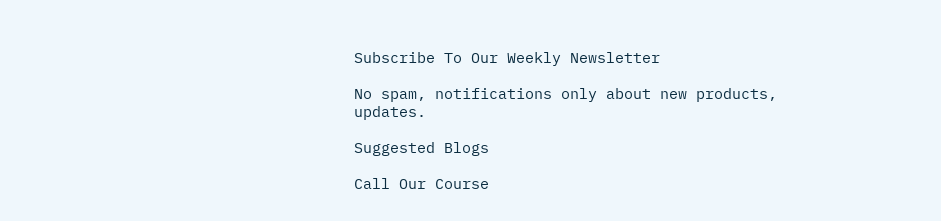Subscribe To Our Weekly Newsletter

No spam, notifications only about new products, updates.

Suggested Blogs

Call Our Course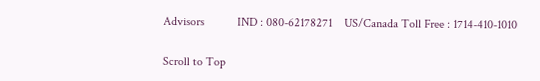Advisors           IND : 080-62178271    US/Canada Toll Free : 1714-410-1010

Scroll to Top